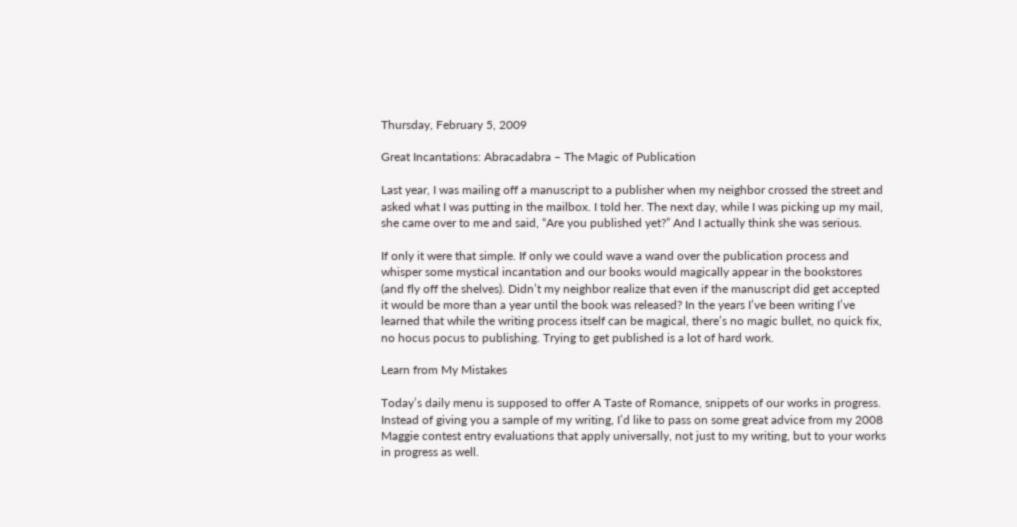Thursday, February 5, 2009

Great Incantations: Abracadabra – The Magic of Publication

Last year, I was mailing off a manuscript to a publisher when my neighbor crossed the street and asked what I was putting in the mailbox. I told her. The next day, while I was picking up my mail, she came over to me and said, “Are you published yet?” And I actually think she was serious.

If only it were that simple. If only we could wave a wand over the publication process and whisper some mystical incantation and our books would magically appear in the bookstores (and fly off the shelves). Didn’t my neighbor realize that even if the manuscript did get accepted it would be more than a year until the book was released? In the years I’ve been writing I’ve learned that while the writing process itself can be magical, there’s no magic bullet, no quick fix, no hocus pocus to publishing. Trying to get published is a lot of hard work.

Learn from My Mistakes

Today’s daily menu is supposed to offer A Taste of Romance, snippets of our works in progress. Instead of giving you a sample of my writing, I’d like to pass on some great advice from my 2008 Maggie contest entry evaluations that apply universally, not just to my writing, but to your works in progress as well.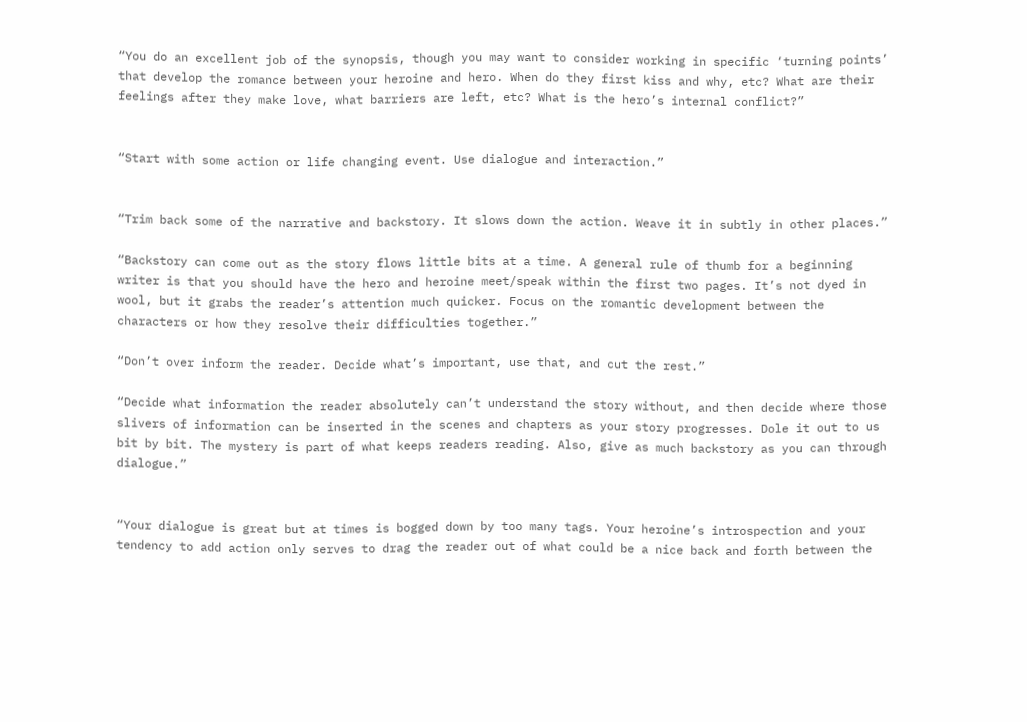“You do an excellent job of the synopsis, though you may want to consider working in specific ‘turning points’ that develop the romance between your heroine and hero. When do they first kiss and why, etc? What are their feelings after they make love, what barriers are left, etc? What is the hero’s internal conflict?”


“Start with some action or life changing event. Use dialogue and interaction.”


“Trim back some of the narrative and backstory. It slows down the action. Weave it in subtly in other places.”

“Backstory can come out as the story flows little bits at a time. A general rule of thumb for a beginning writer is that you should have the hero and heroine meet/speak within the first two pages. It’s not dyed in wool, but it grabs the reader’s attention much quicker. Focus on the romantic development between the characters or how they resolve their difficulties together.”

“Don’t over inform the reader. Decide what’s important, use that, and cut the rest.”

“Decide what information the reader absolutely can’t understand the story without, and then decide where those slivers of information can be inserted in the scenes and chapters as your story progresses. Dole it out to us bit by bit. The mystery is part of what keeps readers reading. Also, give as much backstory as you can through dialogue.”


“Your dialogue is great but at times is bogged down by too many tags. Your heroine’s introspection and your tendency to add action only serves to drag the reader out of what could be a nice back and forth between the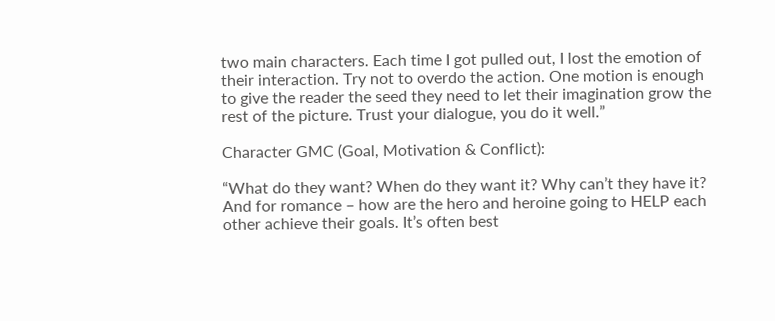two main characters. Each time I got pulled out, I lost the emotion of their interaction. Try not to overdo the action. One motion is enough to give the reader the seed they need to let their imagination grow the rest of the picture. Trust your dialogue, you do it well.”

Character GMC (Goal, Motivation & Conflict):

“What do they want? When do they want it? Why can’t they have it? And for romance – how are the hero and heroine going to HELP each other achieve their goals. It’s often best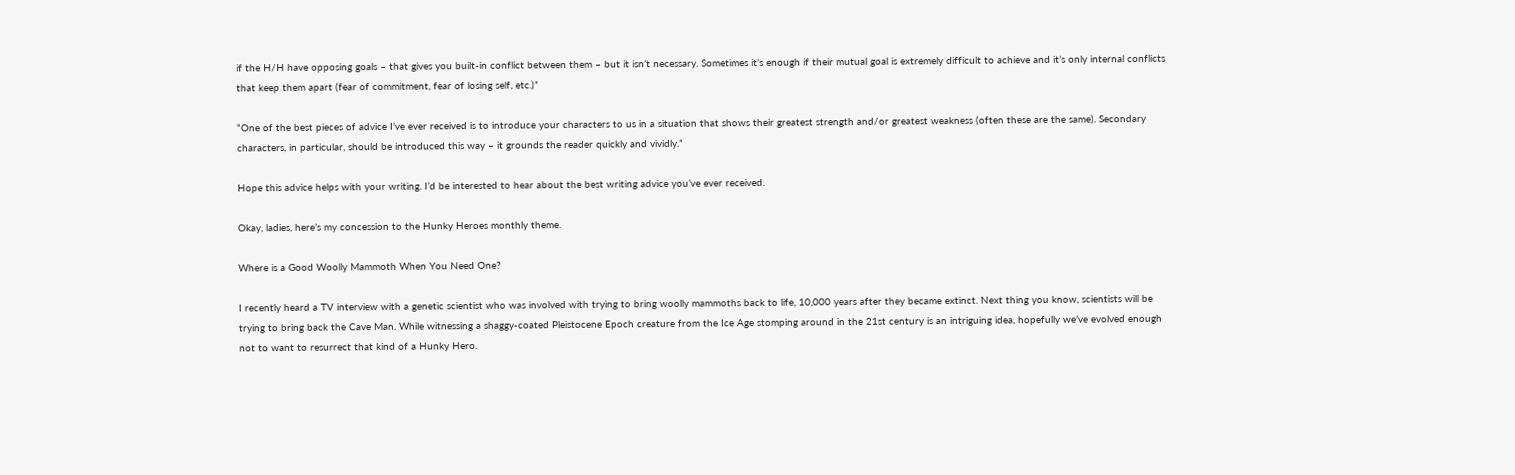if the H/H have opposing goals – that gives you built-in conflict between them – but it isn’t necessary. Sometimes it’s enough if their mutual goal is extremely difficult to achieve and it’s only internal conflicts that keep them apart (fear of commitment, fear of losing self, etc.)”

“One of the best pieces of advice I’ve ever received is to introduce your characters to us in a situation that shows their greatest strength and/or greatest weakness (often these are the same). Secondary characters, in particular, should be introduced this way – it grounds the reader quickly and vividly.”

Hope this advice helps with your writing. I’d be interested to hear about the best writing advice you’ve ever received.

Okay, ladies, here’s my concession to the Hunky Heroes monthly theme.

Where is a Good Woolly Mammoth When You Need One?

I recently heard a TV interview with a genetic scientist who was involved with trying to bring woolly mammoths back to life, 10,000 years after they became extinct. Next thing you know, scientists will be trying to bring back the Cave Man. While witnessing a shaggy-coated Pleistocene Epoch creature from the Ice Age stomping around in the 21st century is an intriguing idea, hopefully we’ve evolved enough not to want to resurrect that kind of a Hunky Hero.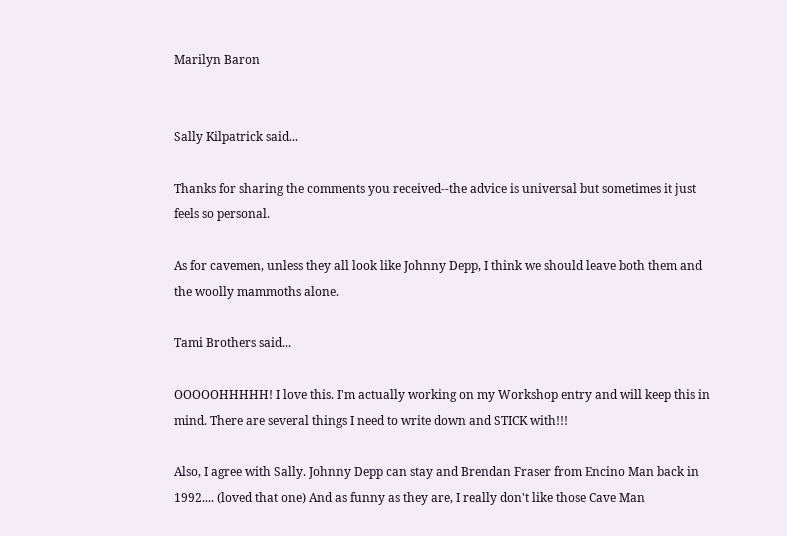Marilyn Baron


Sally Kilpatrick said...

Thanks for sharing the comments you received--the advice is universal but sometimes it just feels so personal.

As for cavemen, unless they all look like Johnny Depp, I think we should leave both them and the woolly mammoths alone.

Tami Brothers said...

OOOOOHHHHH! I love this. I'm actually working on my Workshop entry and will keep this in mind. There are several things I need to write down and STICK with!!!

Also, I agree with Sally. Johnny Depp can stay and Brendan Fraser from Encino Man back in 1992.... (loved that one) And as funny as they are, I really don't like those Cave Man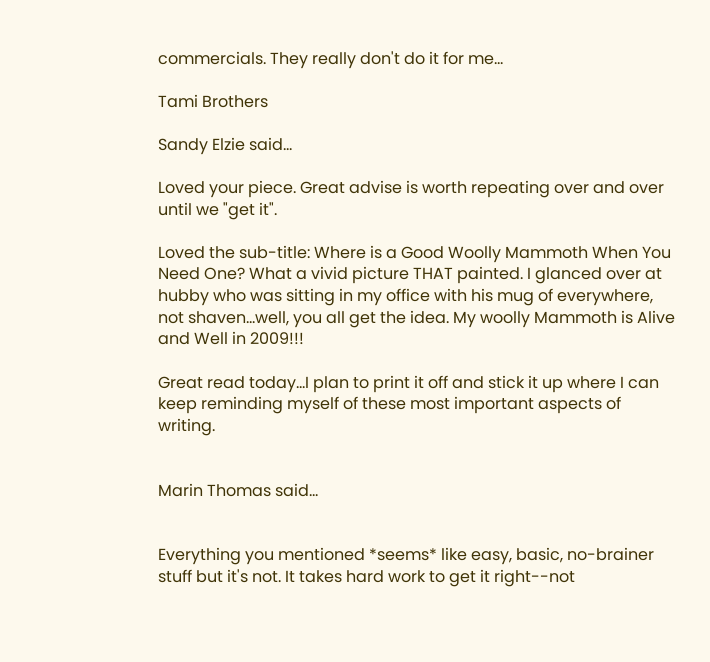commercials. They really don't do it for me...

Tami Brothers

Sandy Elzie said...

Loved your piece. Great advise is worth repeating over and over until we "get it".

Loved the sub-title: Where is a Good Woolly Mammoth When You Need One? What a vivid picture THAT painted. I glanced over at hubby who was sitting in my office with his mug of everywhere, not shaven...well, you all get the idea. My woolly Mammoth is Alive and Well in 2009!!!

Great read today...I plan to print it off and stick it up where I can keep reminding myself of these most important aspects of writing.


Marin Thomas said...


Everything you mentioned *seems* like easy, basic, no-brainer stuff but it's not. It takes hard work to get it right--not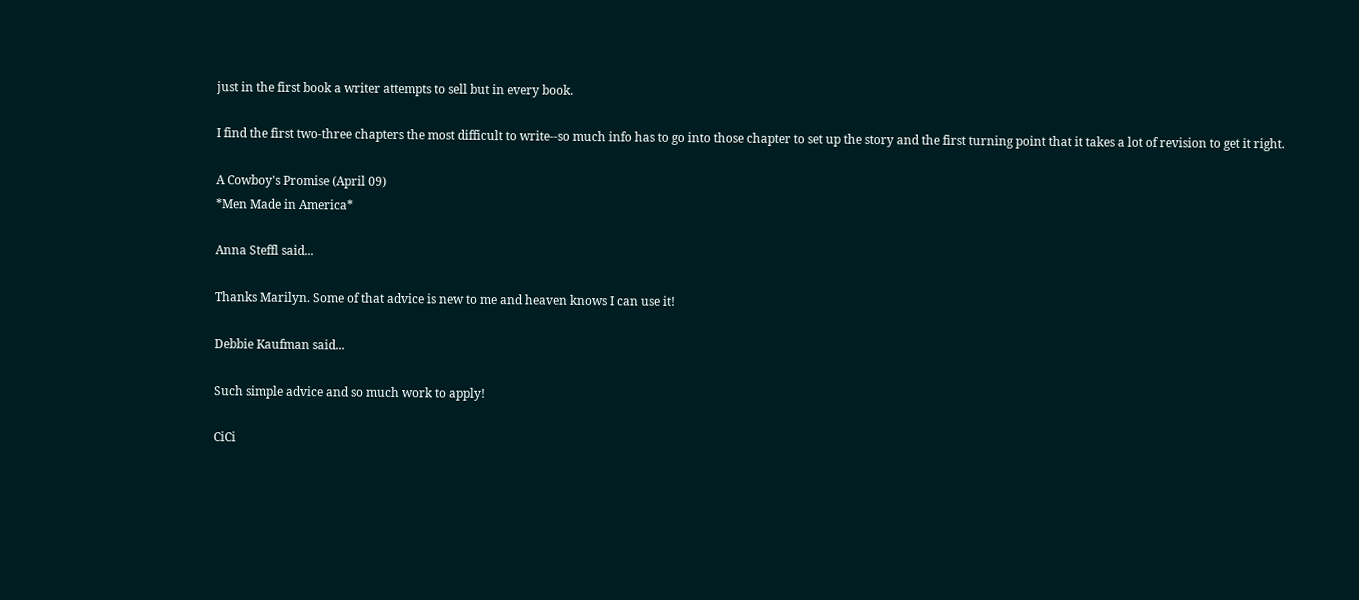just in the first book a writer attempts to sell but in every book.

I find the first two-three chapters the most difficult to write--so much info has to go into those chapter to set up the story and the first turning point that it takes a lot of revision to get it right.

A Cowboy's Promise (April 09)
*Men Made in America*

Anna Steffl said...

Thanks Marilyn. Some of that advice is new to me and heaven knows I can use it!

Debbie Kaufman said...

Such simple advice and so much work to apply!

CiCi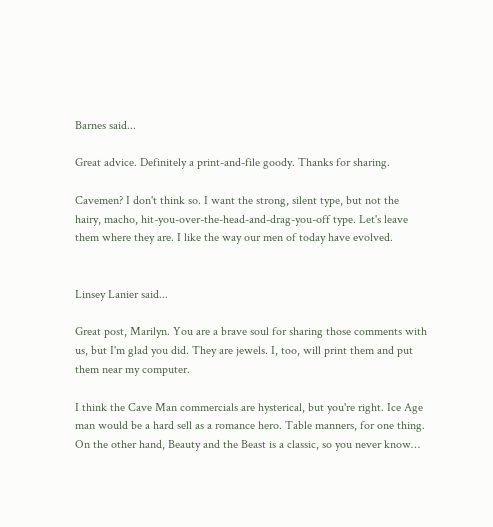Barnes said...

Great advice. Definitely a print-and-file goody. Thanks for sharing.

Cavemen? I don't think so. I want the strong, silent type, but not the hairy, macho, hit-you-over-the-head-and-drag-you-off type. Let's leave them where they are. I like the way our men of today have evolved.


Linsey Lanier said...

Great post, Marilyn. You are a brave soul for sharing those comments with us, but I'm glad you did. They are jewels. I, too, will print them and put them near my computer.

I think the Cave Man commercials are hysterical, but you're right. Ice Age man would be a hard sell as a romance hero. Table manners, for one thing. On the other hand, Beauty and the Beast is a classic, so you never know…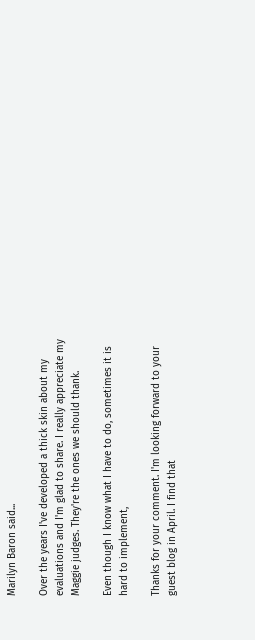Marilyn Baron said...

Over the years I've developed a thick skin about my evaluations and I'm glad to share. I really appreciate my Maggie judges. They're the ones we should thank.

Even though I know what I have to do, sometimes it is hard to implement,

Thanks for your comment. I'm looking forward to your guest blog in April. I find that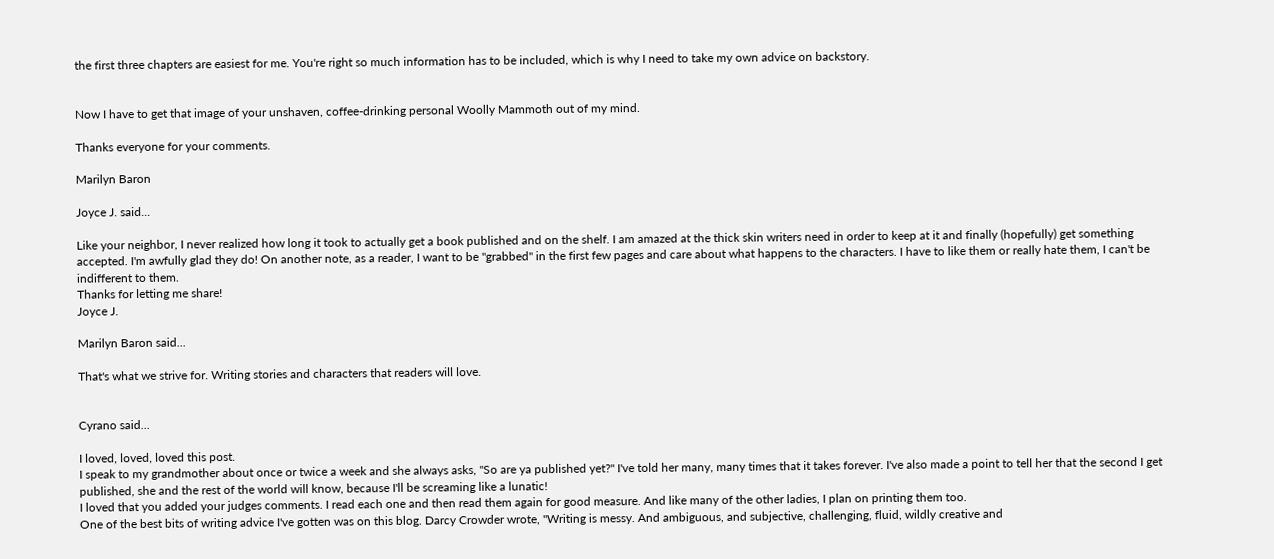the first three chapters are easiest for me. You're right so much information has to be included, which is why I need to take my own advice on backstory.


Now I have to get that image of your unshaven, coffee-drinking personal Woolly Mammoth out of my mind.

Thanks everyone for your comments.

Marilyn Baron

Joyce J. said...

Like your neighbor, I never realized how long it took to actually get a book published and on the shelf. I am amazed at the thick skin writers need in order to keep at it and finally (hopefully) get something accepted. I'm awfully glad they do! On another note, as a reader, I want to be "grabbed" in the first few pages and care about what happens to the characters. I have to like them or really hate them, I can't be indifferent to them.
Thanks for letting me share!
Joyce J.

Marilyn Baron said...

That's what we strive for. Writing stories and characters that readers will love.


Cyrano said...

I loved, loved, loved this post.
I speak to my grandmother about once or twice a week and she always asks, "So are ya published yet?" I've told her many, many times that it takes forever. I've also made a point to tell her that the second I get published, she and the rest of the world will know, because I'll be screaming like a lunatic!
I loved that you added your judges comments. I read each one and then read them again for good measure. And like many of the other ladies, I plan on printing them too.
One of the best bits of writing advice I've gotten was on this blog. Darcy Crowder wrote, "Writing is messy. And ambiguous, and subjective, challenging, fluid, wildly creative and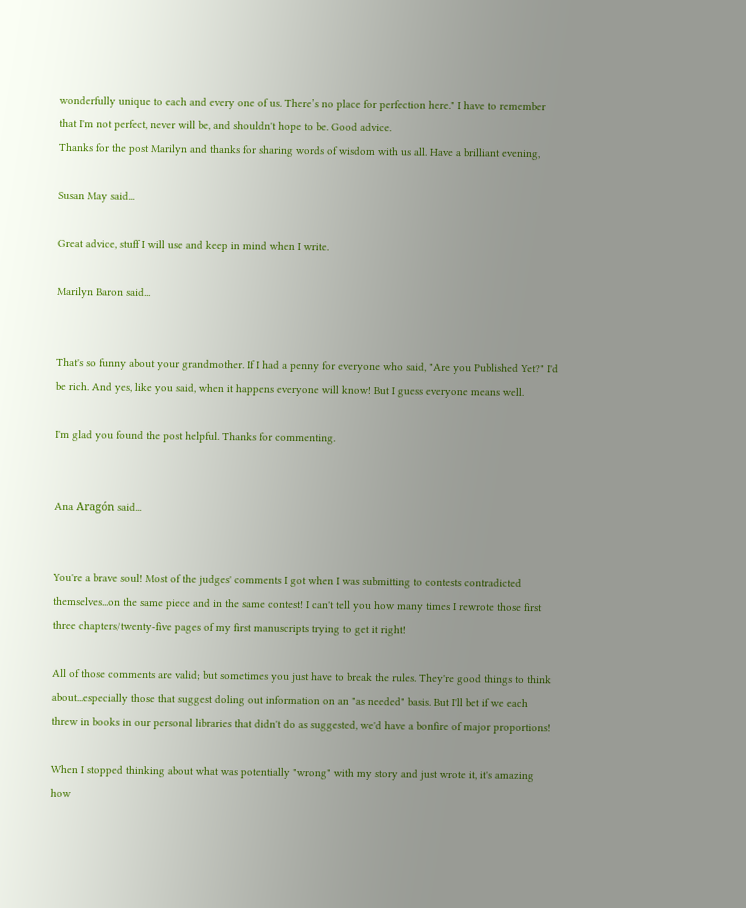wonderfully unique to each and every one of us. There’s no place for perfection here." I have to remember that I'm not perfect, never will be, and shouldn't hope to be. Good advice.
Thanks for the post Marilyn and thanks for sharing words of wisdom with us all. Have a brilliant evening,

Susan May said...

Great advice, stuff I will use and keep in mind when I write.

Marilyn Baron said...


That's so funny about your grandmother. If I had a penny for everyone who said, "Are you Published Yet?" I'd be rich. And yes, like you said, when it happens everyone will know! But I guess everyone means well.

I'm glad you found the post helpful. Thanks for commenting.


Ana Aragón said...


You're a brave soul! Most of the judges' comments I got when I was submitting to contests contradicted themselves...on the same piece and in the same contest! I can't tell you how many times I rewrote those first three chapters/twenty-five pages of my first manuscripts trying to get it right!

All of those comments are valid; but sometimes you just have to break the rules. They're good things to think about...especially those that suggest doling out information on an "as needed" basis. But I'll bet if we each threw in books in our personal libraries that didn't do as suggested, we'd have a bonfire of major proportions!

When I stopped thinking about what was potentially "wrong" with my story and just wrote it, it's amazing how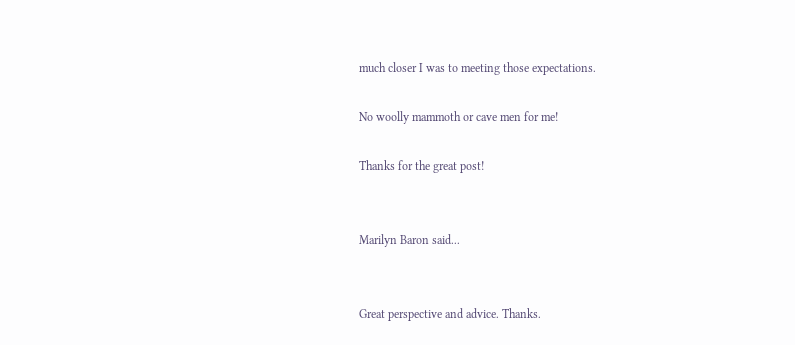much closer I was to meeting those expectations.

No woolly mammoth or cave men for me!

Thanks for the great post!


Marilyn Baron said...


Great perspective and advice. Thanks.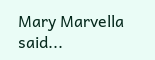Mary Marvella said...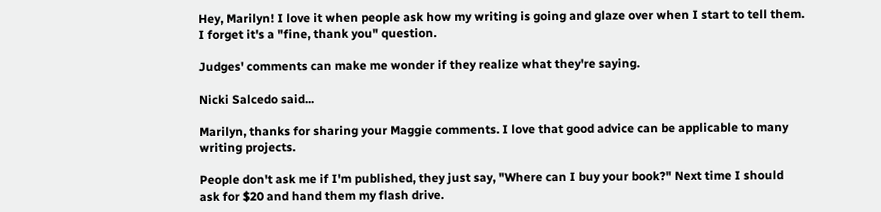Hey, Marilyn! I love it when people ask how my writing is going and glaze over when I start to tell them. I forget it's a "fine, thank you" question.

Judges' comments can make me wonder if they realize what they're saying.

Nicki Salcedo said...

Marilyn, thanks for sharing your Maggie comments. I love that good advice can be applicable to many writing projects.

People don't ask me if I'm published, they just say, "Where can I buy your book?" Next time I should ask for $20 and hand them my flash drive.